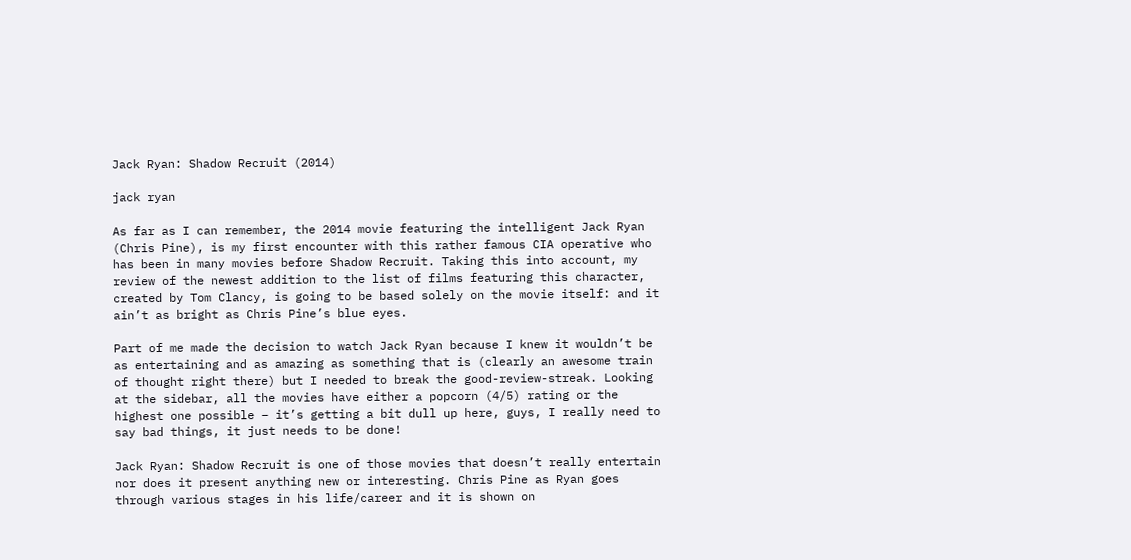Jack Ryan: Shadow Recruit (2014)

jack ryan

As far as I can remember, the 2014 movie featuring the intelligent Jack Ryan (Chris Pine), is my first encounter with this rather famous CIA operative who has been in many movies before Shadow Recruit. Taking this into account, my review of the newest addition to the list of films featuring this character, created by Tom Clancy, is going to be based solely on the movie itself: and it ain’t as bright as Chris Pine’s blue eyes.

Part of me made the decision to watch Jack Ryan because I knew it wouldn’t be as entertaining and as amazing as something that is (clearly an awesome train of thought right there) but I needed to break the good-review-streak. Looking at the sidebar, all the movies have either a popcorn (4/5) rating or the highest one possible – it’s getting a bit dull up here, guys, I really need to say bad things, it just needs to be done!

Jack Ryan: Shadow Recruit is one of those movies that doesn’t really entertain nor does it present anything new or interesting. Chris Pine as Ryan goes through various stages in his life/career and it is shown on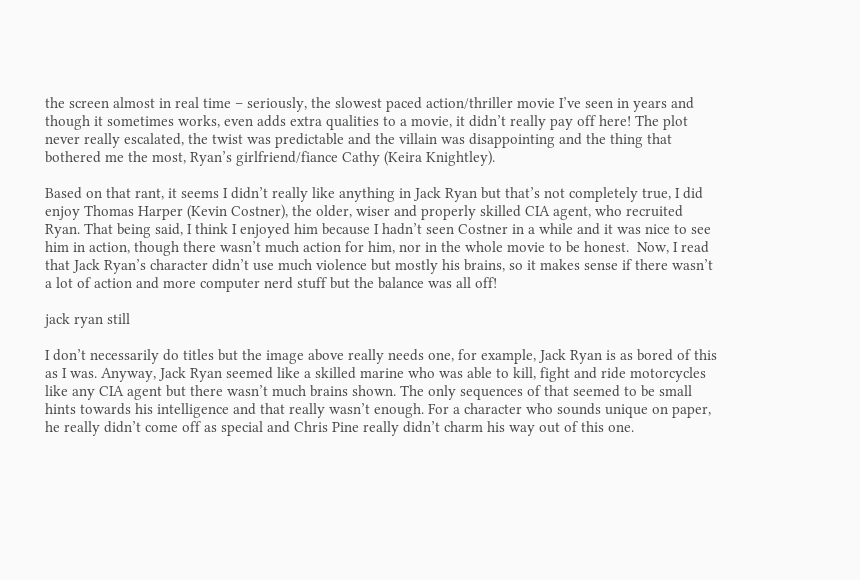the screen almost in real time – seriously, the slowest paced action/thriller movie I’ve seen in years and though it sometimes works, even adds extra qualities to a movie, it didn’t really pay off here! The plot never really escalated, the twist was predictable and the villain was disappointing and the thing that bothered me the most, Ryan’s girlfriend/fiance Cathy (Keira Knightley).

Based on that rant, it seems I didn’t really like anything in Jack Ryan but that’s not completely true, I did enjoy Thomas Harper (Kevin Costner), the older, wiser and properly skilled CIA agent, who recruited Ryan. That being said, I think I enjoyed him because I hadn’t seen Costner in a while and it was nice to see him in action, though there wasn’t much action for him, nor in the whole movie to be honest.  Now, I read that Jack Ryan’s character didn’t use much violence but mostly his brains, so it makes sense if there wasn’t a lot of action and more computer nerd stuff but the balance was all off!

jack ryan still

I don’t necessarily do titles but the image above really needs one, for example, Jack Ryan is as bored of this as I was. Anyway, Jack Ryan seemed like a skilled marine who was able to kill, fight and ride motorcycles like any CIA agent but there wasn’t much brains shown. The only sequences of that seemed to be small hints towards his intelligence and that really wasn’t enough. For a character who sounds unique on paper, he really didn’t come off as special and Chris Pine really didn’t charm his way out of this one.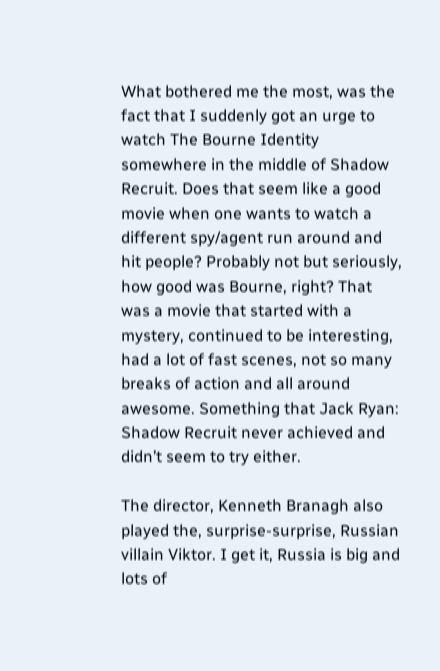What bothered me the most, was the fact that I suddenly got an urge to watch The Bourne Identity somewhere in the middle of Shadow Recruit. Does that seem like a good movie when one wants to watch a different spy/agent run around and hit people? Probably not but seriously, how good was Bourne, right? That was a movie that started with a mystery, continued to be interesting, had a lot of fast scenes, not so many breaks of action and all around awesome. Something that Jack Ryan: Shadow Recruit never achieved and didn’t seem to try either.

The director, Kenneth Branagh also played the, surprise-surprise, Russian villain Viktor. I get it, Russia is big and lots of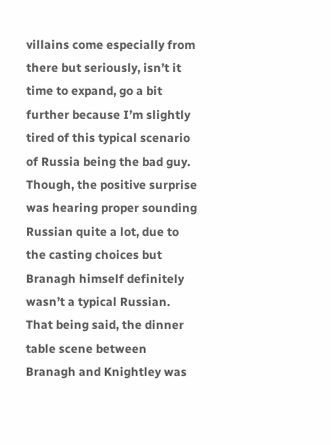villains come especially from there but seriously, isn’t it time to expand, go a bit further because I’m slightly tired of this typical scenario of Russia being the bad guy. Though, the positive surprise was hearing proper sounding Russian quite a lot, due to the casting choices but Branagh himself definitely wasn’t a typical Russian. That being said, the dinner table scene between Branagh and Knightley was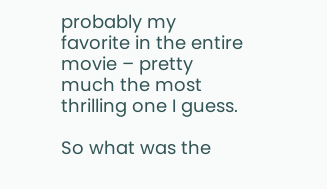probably my favorite in the entire movie – pretty much the most thrilling one I guess.

So what was the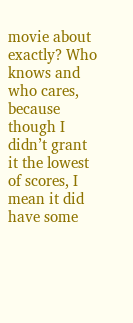movie about exactly? Who knows and who cares, because though I didn’t grant it the lowest of scores, I mean it did have some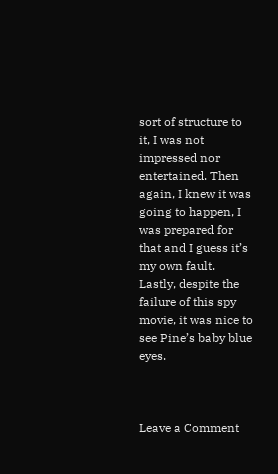sort of structure to it, I was not impressed nor entertained. Then again, I knew it was going to happen, I was prepared for that and I guess it’s my own fault. Lastly, despite the failure of this spy movie, it was nice to see Pine’s baby blue eyes.



Leave a Comment